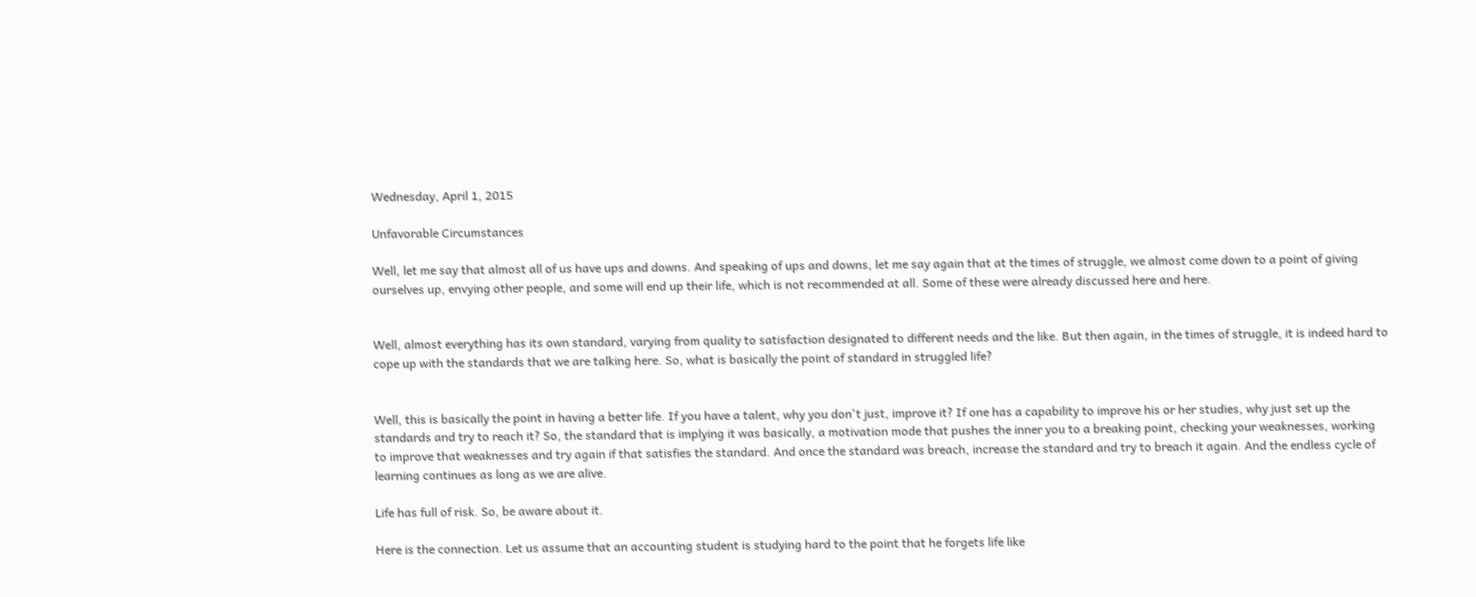Wednesday, April 1, 2015

Unfavorable Circumstances

Well, let me say that almost all of us have ups and downs. And speaking of ups and downs, let me say again that at the times of struggle, we almost come down to a point of giving ourselves up, envying other people, and some will end up their life, which is not recommended at all. Some of these were already discussed here and here.


Well, almost everything has its own standard, varying from quality to satisfaction designated to different needs and the like. But then again, in the times of struggle, it is indeed hard to cope up with the standards that we are talking here. So, what is basically the point of standard in struggled life?


Well, this is basically the point in having a better life. If you have a talent, why you don't just, improve it? If one has a capability to improve his or her studies, why just set up the standards and try to reach it? So, the standard that is implying it was basically, a motivation mode that pushes the inner you to a breaking point, checking your weaknesses, working to improve that weaknesses and try again if that satisfies the standard. And once the standard was breach, increase the standard and try to breach it again. And the endless cycle of learning continues as long as we are alive.

Life has full of risk. So, be aware about it.

Here is the connection. Let us assume that an accounting student is studying hard to the point that he forgets life like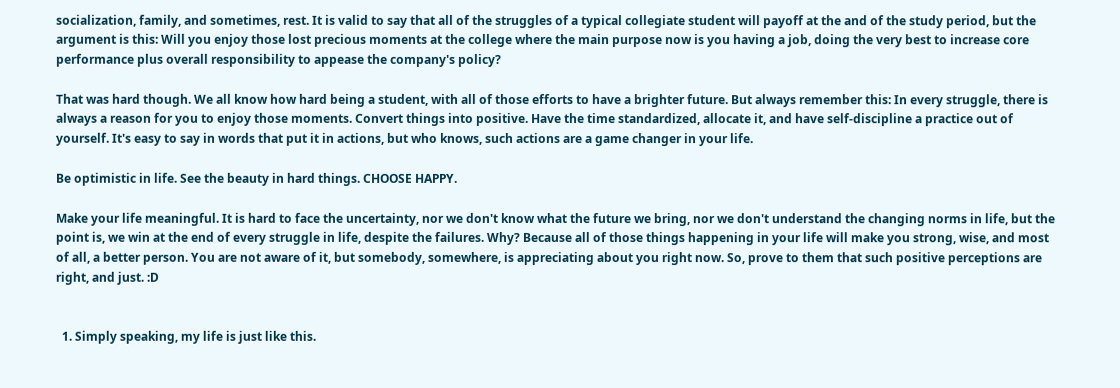socialization, family, and sometimes, rest. It is valid to say that all of the struggles of a typical collegiate student will payoff at the and of the study period, but the argument is this: Will you enjoy those lost precious moments at the college where the main purpose now is you having a job, doing the very best to increase core performance plus overall responsibility to appease the company's policy?

That was hard though. We all know how hard being a student, with all of those efforts to have a brighter future. But always remember this: In every struggle, there is always a reason for you to enjoy those moments. Convert things into positive. Have the time standardized, allocate it, and have self-discipline a practice out of yourself. It's easy to say in words that put it in actions, but who knows, such actions are a game changer in your life.

Be optimistic in life. See the beauty in hard things. CHOOSE HAPPY.

Make your life meaningful. It is hard to face the uncertainty, nor we don't know what the future we bring, nor we don't understand the changing norms in life, but the point is, we win at the end of every struggle in life, despite the failures. Why? Because all of those things happening in your life will make you strong, wise, and most of all, a better person. You are not aware of it, but somebody, somewhere, is appreciating about you right now. So, prove to them that such positive perceptions are right, and just. :D


  1. Simply speaking, my life is just like this.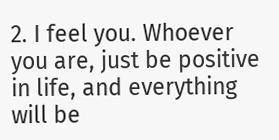2. I feel you. Whoever you are, just be positive in life, and everything will be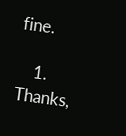fine.

    1. Thanks,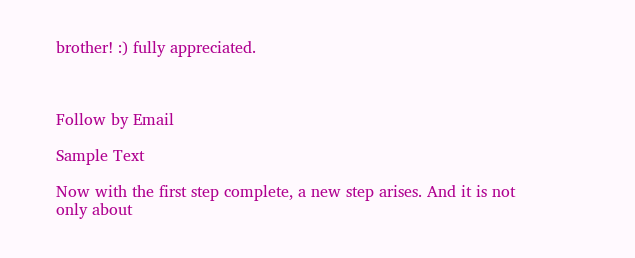brother! :) fully appreciated.



Follow by Email

Sample Text

Now with the first step complete, a new step arises. And it is not only about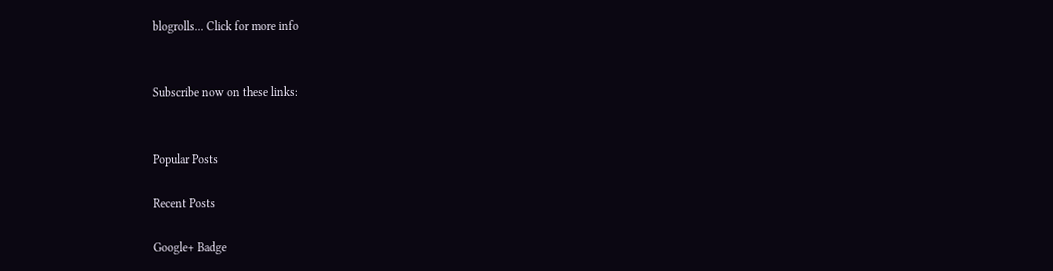blogrolls... Click for more info


Subscribe now on these links:


Popular Posts

Recent Posts

Google+ Badge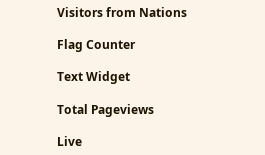Visitors from Nations

Flag Counter

Text Widget

Total Pageviews

Live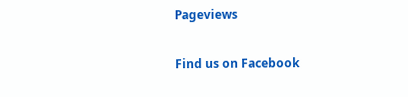Pageviews

Find us on Facebook